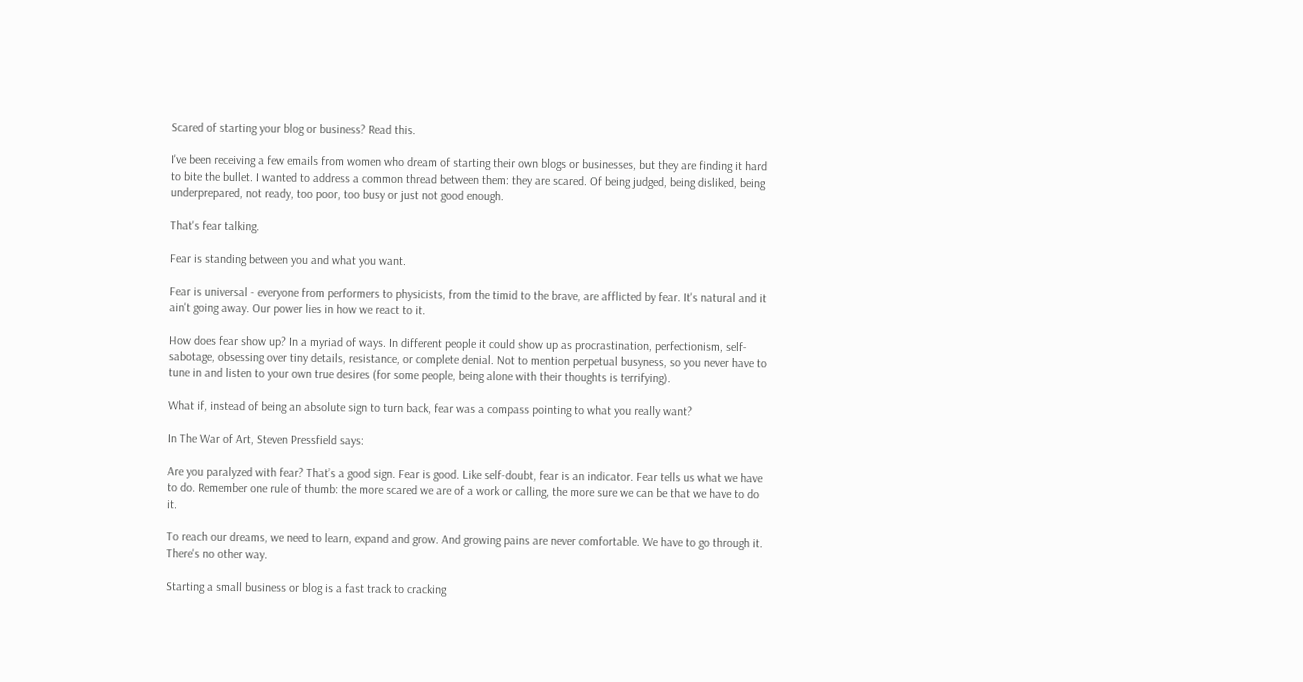Scared of starting your blog or business? Read this.

I've been receiving a few emails from women who dream of starting their own blogs or businesses, but they are finding it hard to bite the bullet. I wanted to address a common thread between them: they are scared. Of being judged, being disliked, being underprepared, not ready, too poor, too busy or just not good enough.

That's fear talking.

Fear is standing between you and what you want.

Fear is universal - everyone from performers to physicists, from the timid to the brave, are afflicted by fear. It's natural and it ain't going away. Our power lies in how we react to it.

How does fear show up? In a myriad of ways. In different people it could show up as procrastination, perfectionism, self-sabotage, obsessing over tiny details, resistance, or complete denial. Not to mention perpetual busyness, so you never have to tune in and listen to your own true desires (for some people, being alone with their thoughts is terrifying).

What if, instead of being an absolute sign to turn back, fear was a compass pointing to what you really want?

In The War of Art, Steven Pressfield says:

Are you paralyzed with fear? That’s a good sign. Fear is good. Like self-doubt, fear is an indicator. Fear tells us what we have to do. Remember one rule of thumb: the more scared we are of a work or calling, the more sure we can be that we have to do it.

To reach our dreams, we need to learn, expand and grow. And growing pains are never comfortable. We have to go through it. There's no other way.

Starting a small business or blog is a fast track to cracking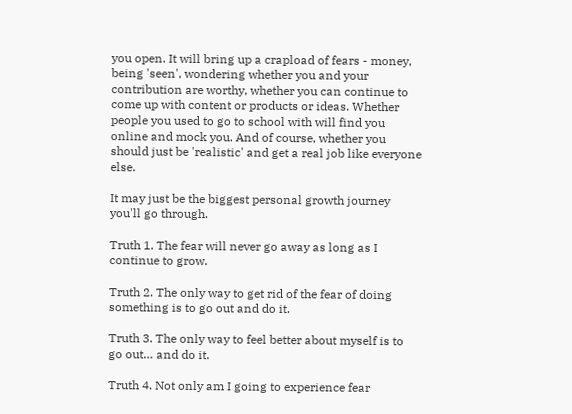you open. It will bring up a crapload of fears - money, being 'seen', wondering whether you and your contribution are worthy, whether you can continue to come up with content or products or ideas. Whether people you used to go to school with will find you online and mock you. And of course, whether you should just be 'realistic' and get a real job like everyone else.

It may just be the biggest personal growth journey you'll go through.

Truth 1. The fear will never go away as long as I continue to grow.

Truth 2. The only way to get rid of the fear of doing something is to go out and do it.

Truth 3. The only way to feel better about myself is to go out… and do it.

Truth 4. Not only am I going to experience fear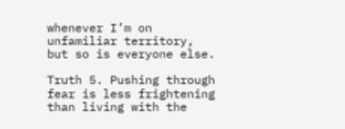whenever I’m on unfamiliar territory, but so is everyone else.

Truth 5. Pushing through fear is less frightening than living with the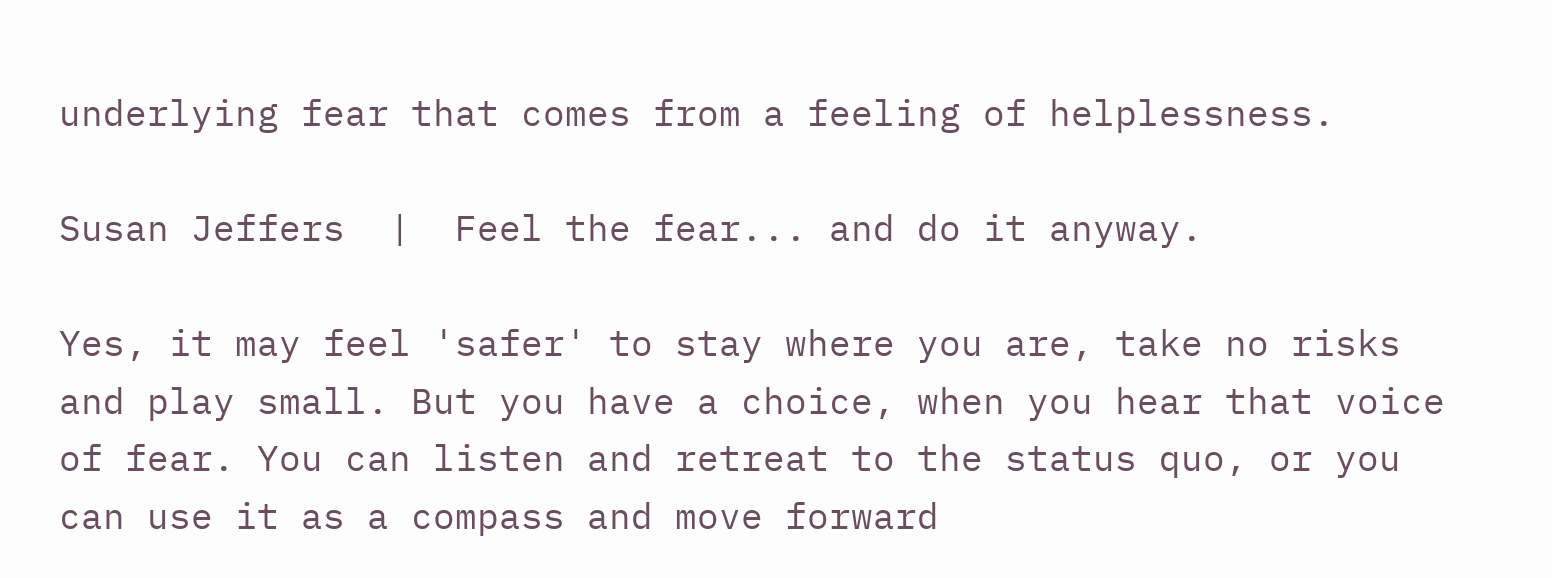underlying fear that comes from a feeling of helplessness.

Susan Jeffers  |  Feel the fear... and do it anyway.

Yes, it may feel 'safer' to stay where you are, take no risks and play small. But you have a choice, when you hear that voice of fear. You can listen and retreat to the status quo, or you can use it as a compass and move forward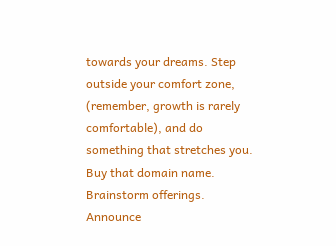towards your dreams. Step outside your comfort zone, (remember, growth is rarely comfortable), and do something that stretches you. Buy that domain name. Brainstorm offerings. Announce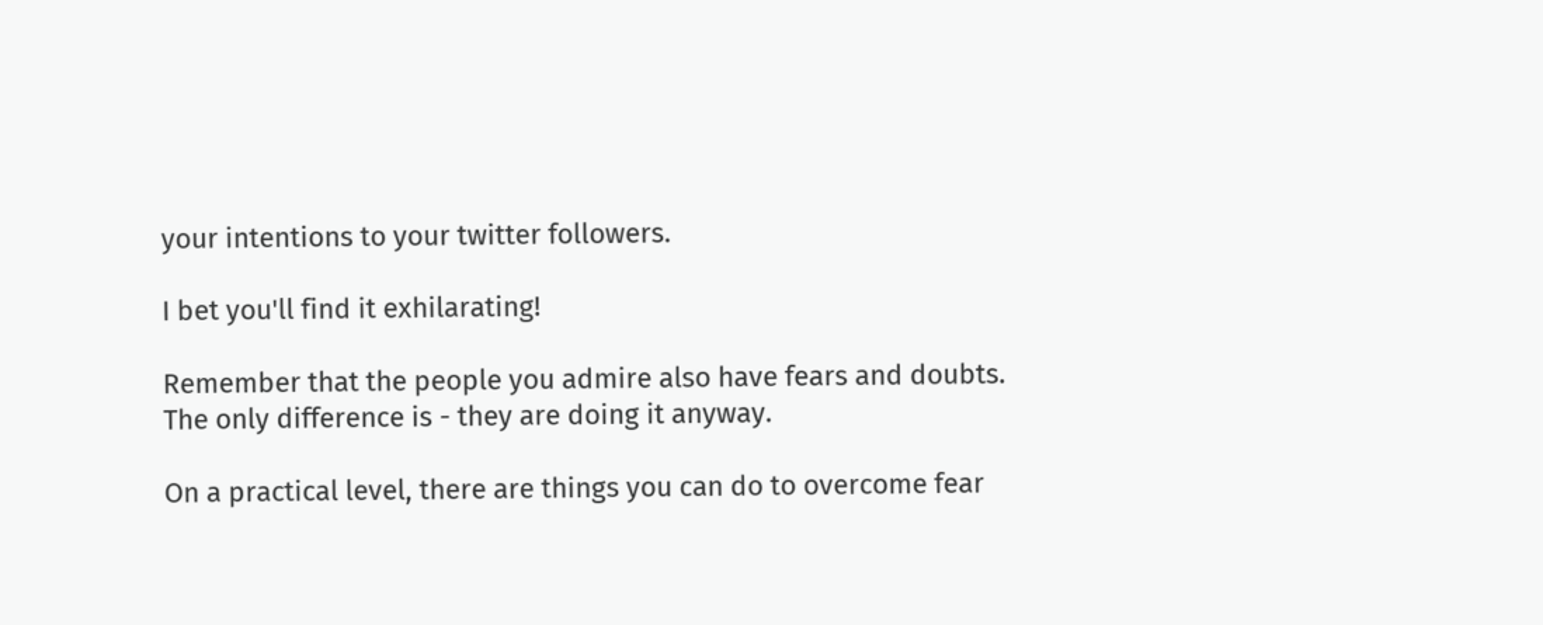your intentions to your twitter followers.

I bet you'll find it exhilarating!

Remember that the people you admire also have fears and doubts. The only difference is - they are doing it anyway.

On a practical level, there are things you can do to overcome fear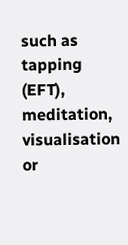such as tapping (EFT), meditation, visualisation or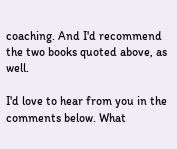coaching. And I'd recommend the two books quoted above, as well.

I'd love to hear from you in the comments below. What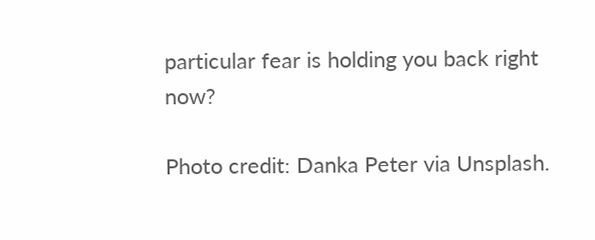particular fear is holding you back right now?

Photo credit: Danka Peter via Unsplash.